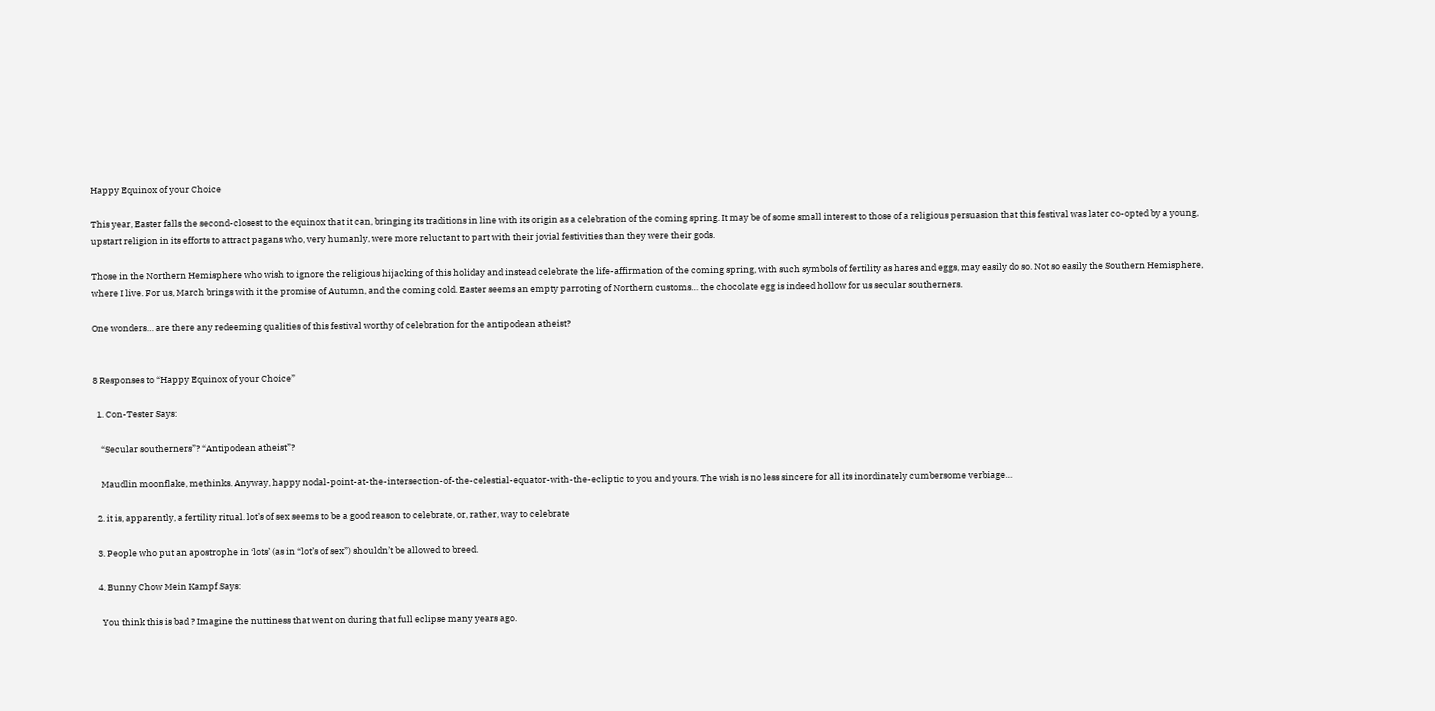Happy Equinox of your Choice

This year, Easter falls the second-closest to the equinox that it can, bringing its traditions in line with its origin as a celebration of the coming spring. It may be of some small interest to those of a religious persuasion that this festival was later co-opted by a young, upstart religion in its efforts to attract pagans who, very humanly, were more reluctant to part with their jovial festivities than they were their gods.

Those in the Northern Hemisphere who wish to ignore the religious hijacking of this holiday and instead celebrate the life-affirmation of the coming spring, with such symbols of fertility as hares and eggs, may easily do so. Not so easily the Southern Hemisphere, where I live. For us, March brings with it the promise of Autumn, and the coming cold. Easter seems an empty parroting of Northern customs… the chocolate egg is indeed hollow for us secular southerners.

One wonders… are there any redeeming qualities of this festival worthy of celebration for the antipodean atheist?


8 Responses to “Happy Equinox of your Choice”

  1. Con-Tester Says:

    “Secular southerners”? “Antipodean atheist”?

    Maudlin moonflake, methinks. Anyway, happy nodal-point-at-the-intersection-of-the-celestial-equator-with-the-ecliptic to you and yours. The wish is no less sincere for all its inordinately cumbersome verbiage…

  2. it is, apparently, a fertility ritual. lot’s of sex seems to be a good reason to celebrate, or, rather, way to celebrate

  3. People who put an apostrophe in ‘lots’ (as in “lot’s of sex”) shouldn’t be allowed to breed.

  4. Bunny Chow Mein Kampf Says:

    You think this is bad ? Imagine the nuttiness that went on during that full eclipse many years ago.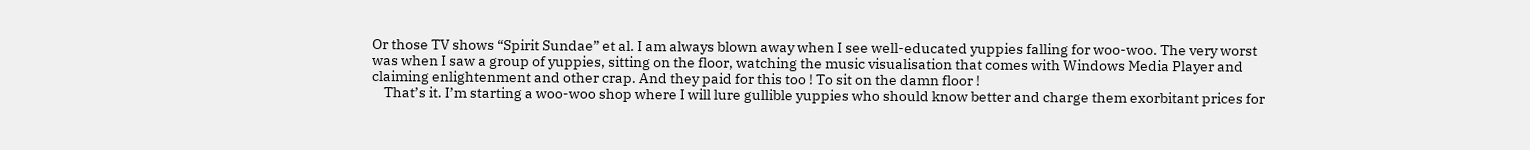Or those TV shows “Spirit Sundae” et al. I am always blown away when I see well-educated yuppies falling for woo-woo. The very worst was when I saw a group of yuppies, sitting on the floor, watching the music visualisation that comes with Windows Media Player and claiming enlightenment and other crap. And they paid for this too ! To sit on the damn floor !
    That’s it. I’m starting a woo-woo shop where I will lure gullible yuppies who should know better and charge them exorbitant prices for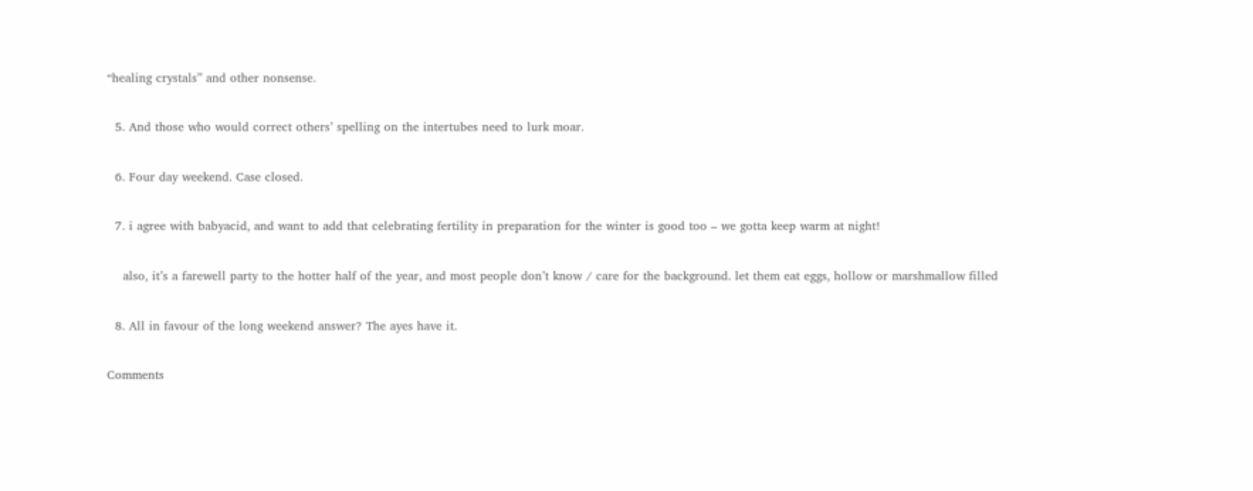“healing crystals” and other nonsense.

  5. And those who would correct others’ spelling on the intertubes need to lurk moar.

  6. Four day weekend. Case closed.

  7. i agree with babyacid, and want to add that celebrating fertility in preparation for the winter is good too – we gotta keep warm at night!

    also, it’s a farewell party to the hotter half of the year, and most people don’t know / care for the background. let them eat eggs, hollow or marshmallow filled

  8. All in favour of the long weekend answer? The ayes have it.

Comments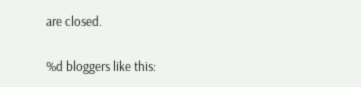are closed.

%d bloggers like this: